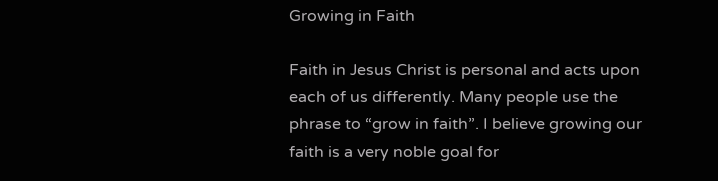Growing in Faith

Faith in Jesus Christ is personal and acts upon each of us differently. Many people use the phrase to “grow in faith”. I believe growing our faith is a very noble goal for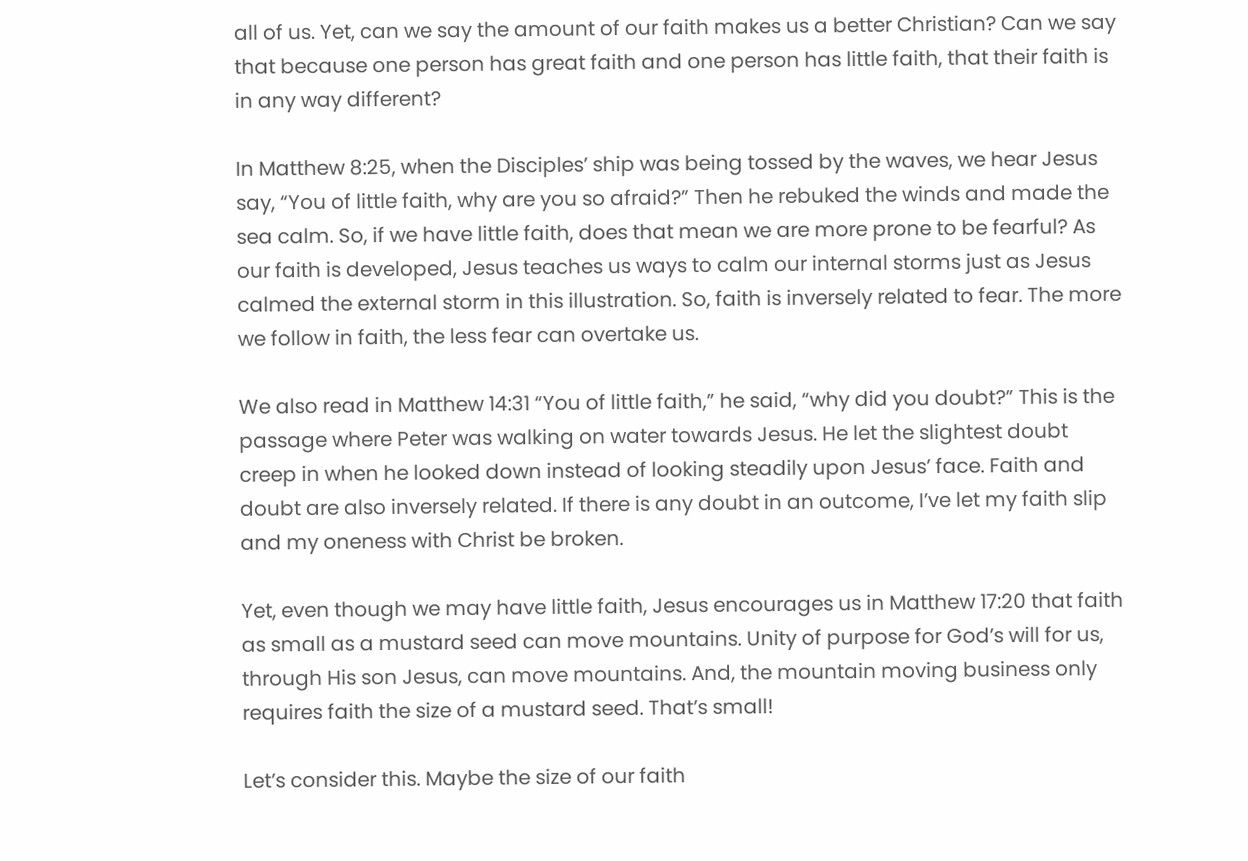all of us. Yet, can we say the amount of our faith makes us a better Christian? Can we say that because one person has great faith and one person has little faith, that their faith is in any way different?

In Matthew 8:25, when the Disciples’ ship was being tossed by the waves, we hear Jesus say, “You of little faith, why are you so afraid?” Then he rebuked the winds and made the sea calm. So, if we have little faith, does that mean we are more prone to be fearful? As our faith is developed, Jesus teaches us ways to calm our internal storms just as Jesus calmed the external storm in this illustration. So, faith is inversely related to fear. The more we follow in faith, the less fear can overtake us.

We also read in Matthew 14:31 “You of little faith,” he said, “why did you doubt?” This is the passage where Peter was walking on water towards Jesus. He let the slightest doubt creep in when he looked down instead of looking steadily upon Jesus’ face. Faith and doubt are also inversely related. If there is any doubt in an outcome, I’ve let my faith slip and my oneness with Christ be broken.

Yet, even though we may have little faith, Jesus encourages us in Matthew 17:20 that faith as small as a mustard seed can move mountains. Unity of purpose for God’s will for us, through His son Jesus, can move mountains. And, the mountain moving business only requires faith the size of a mustard seed. That’s small!

Let’s consider this. Maybe the size of our faith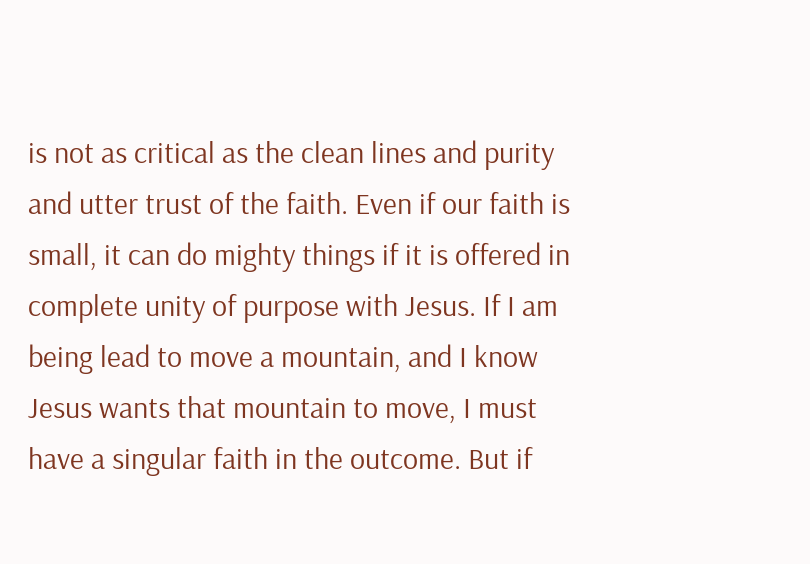is not as critical as the clean lines and purity and utter trust of the faith. Even if our faith is small, it can do mighty things if it is offered in complete unity of purpose with Jesus. If I am being lead to move a mountain, and I know Jesus wants that mountain to move, I must have a singular faith in the outcome. But if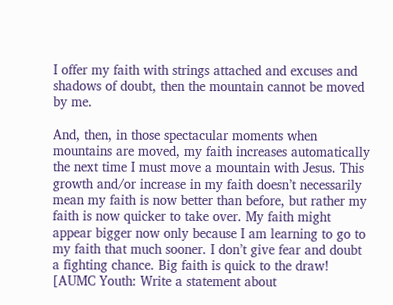I offer my faith with strings attached and excuses and shadows of doubt, then the mountain cannot be moved by me.

And, then, in those spectacular moments when mountains are moved, my faith increases automatically the next time I must move a mountain with Jesus. This growth and/or increase in my faith doesn’t necessarily mean my faith is now better than before, but rather my faith is now quicker to take over. My faith might appear bigger now only because I am learning to go to my faith that much sooner. I don’t give fear and doubt a fighting chance. Big faith is quick to the draw! [AUMC Youth: Write a statement about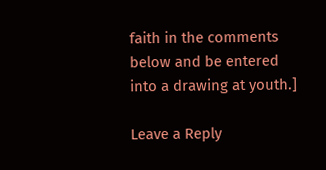faith in the comments below and be entered into a drawing at youth.]

Leave a Reply